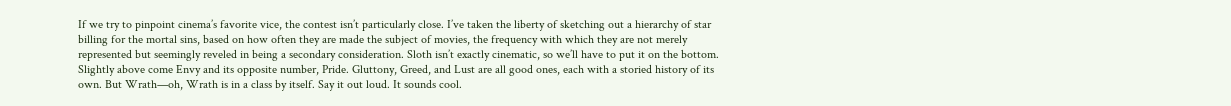If we try to pinpoint cinema’s favorite vice, the contest isn’t particularly close. I’ve taken the liberty of sketching out a hierarchy of star billing for the mortal sins, based on how often they are made the subject of movies, the frequency with which they are not merely represented but seemingly reveled in being a secondary consideration. Sloth isn’t exactly cinematic, so we’ll have to put it on the bottom. Slightly above come Envy and its opposite number, Pride. Gluttony, Greed, and Lust are all good ones, each with a storied history of its own. But Wrath—oh, Wrath is in a class by itself. Say it out loud. It sounds cool.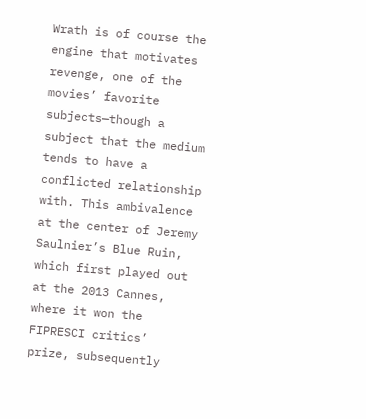Wrath is of course the engine that motivates revenge, one of the movies’ favorite subjects—though a subject that the medium tends to have a conflicted relationship with. This ambivalence at the center of Jeremy Saulnier’s Blue Ruin, which first played out at the 2013 Cannes, where it won the FIPRESCI critics’ prize, subsequently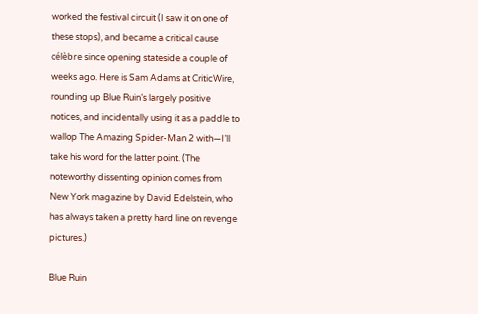worked the festival circuit (I saw it on one of these stops), and became a critical cause célèbre since opening stateside a couple of weeks ago. Here is Sam Adams at CriticWire, rounding up Blue Ruin’s largely positive notices, and incidentally using it as a paddle to wallop The Amazing Spider-Man 2 with—I’ll take his word for the latter point. (The noteworthy dissenting opinion comes from New York magazine by David Edelstein, who has always taken a pretty hard line on revenge pictures.)

Blue Ruin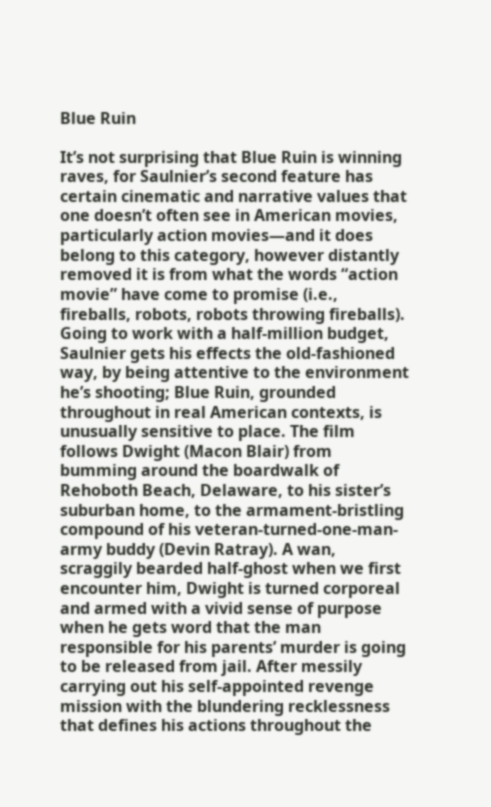Blue Ruin

It’s not surprising that Blue Ruin is winning raves, for Saulnier’s second feature has certain cinematic and narrative values that one doesn’t often see in American movies, particularly action movies—and it does belong to this category, however distantly removed it is from what the words “action movie” have come to promise (i.e., fireballs, robots, robots throwing fireballs). Going to work with a half-million budget, Saulnier gets his effects the old-fashioned way, by being attentive to the environment he’s shooting; Blue Ruin, grounded throughout in real American contexts, is unusually sensitive to place. The film follows Dwight (Macon Blair) from bumming around the boardwalk of Rehoboth Beach, Delaware, to his sister’s suburban home, to the armament-bristling compound of his veteran-turned-one-man-army buddy (Devin Ratray). A wan, scraggily bearded half-ghost when we first encounter him, Dwight is turned corporeal and armed with a vivid sense of purpose when he gets word that the man responsible for his parents’ murder is going to be released from jail. After messily carrying out his self-appointed revenge mission with the blundering recklessness that defines his actions throughout the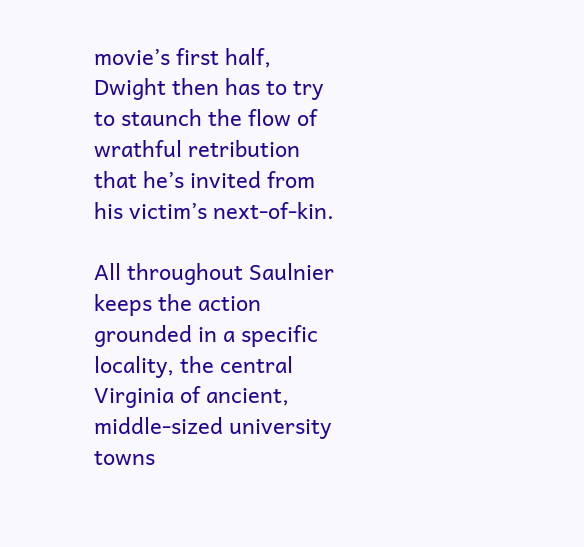movie’s first half, Dwight then has to try to staunch the flow of wrathful retribution that he’s invited from his victim’s next-of-kin.

All throughout Saulnier keeps the action grounded in a specific locality, the central Virginia of ancient, middle-sized university towns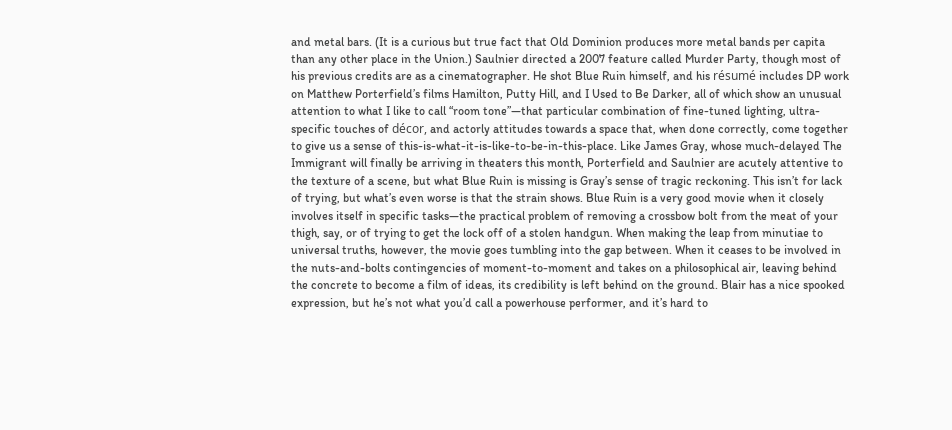and metal bars. (It is a curious but true fact that Old Dominion produces more metal bands per capita than any other place in the Union.) Saulnier directed a 2007 feature called Murder Party, though most of his previous credits are as a cinematographer. He shot Blue Ruin himself, and his résumé includes DP work on Matthew Porterfield’s films Hamilton, Putty Hill, and I Used to Be Darker, all of which show an unusual attention to what I like to call “room tone”—that particular combination of fine-tuned lighting, ultra-specific touches of décor, and actorly attitudes towards a space that, when done correctly, come together to give us a sense of this-is-what-it-is-like-to-be-in-this-place. Like James Gray, whose much-delayed The Immigrant will finally be arriving in theaters this month, Porterfield and Saulnier are acutely attentive to the texture of a scene, but what Blue Ruin is missing is Gray’s sense of tragic reckoning. This isn’t for lack of trying, but what’s even worse is that the strain shows. Blue Ruin is a very good movie when it closely involves itself in specific tasks—the practical problem of removing a crossbow bolt from the meat of your thigh, say, or of trying to get the lock off of a stolen handgun. When making the leap from minutiae to universal truths, however, the movie goes tumbling into the gap between. When it ceases to be involved in the nuts-and-bolts contingencies of moment-to-moment and takes on a philosophical air, leaving behind the concrete to become a film of ideas, its credibility is left behind on the ground. Blair has a nice spooked expression, but he’s not what you’d call a powerhouse performer, and it’s hard to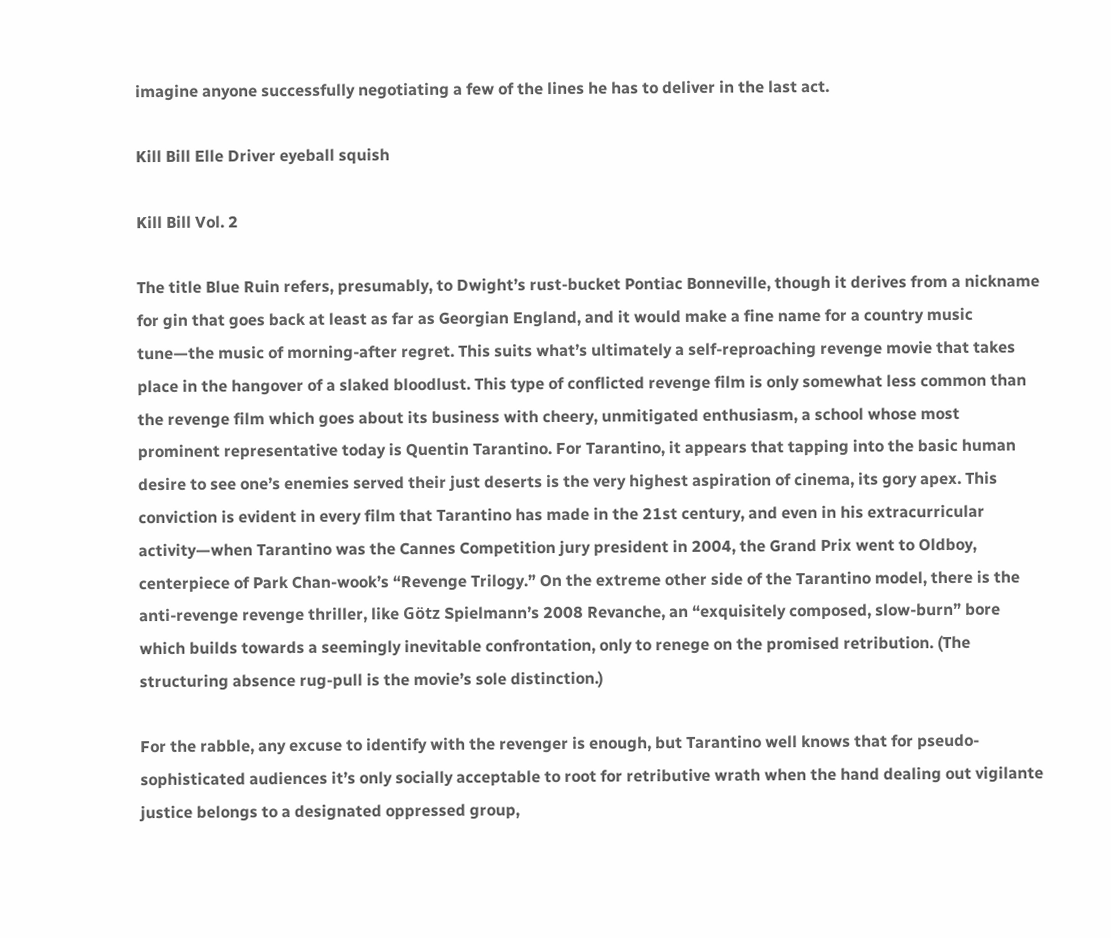imagine anyone successfully negotiating a few of the lines he has to deliver in the last act.

Kill Bill Elle Driver eyeball squish

Kill Bill Vol. 2

The title Blue Ruin refers, presumably, to Dwight’s rust-bucket Pontiac Bonneville, though it derives from a nickname for gin that goes back at least as far as Georgian England, and it would make a fine name for a country music tune—the music of morning-after regret. This suits what’s ultimately a self-reproaching revenge movie that takes place in the hangover of a slaked bloodlust. This type of conflicted revenge film is only somewhat less common than the revenge film which goes about its business with cheery, unmitigated enthusiasm, a school whose most prominent representative today is Quentin Tarantino. For Tarantino, it appears that tapping into the basic human desire to see one’s enemies served their just deserts is the very highest aspiration of cinema, its gory apex. This conviction is evident in every film that Tarantino has made in the 21st century, and even in his extracurricular activity—when Tarantino was the Cannes Competition jury president in 2004, the Grand Prix went to Oldboy, centerpiece of Park Chan-wook’s “Revenge Trilogy.” On the extreme other side of the Tarantino model, there is the anti-revenge revenge thriller, like Götz Spielmann’s 2008 Revanche, an “exquisitely composed, slow-burn” bore which builds towards a seemingly inevitable confrontation, only to renege on the promised retribution. (The structuring absence rug-pull is the movie’s sole distinction.)

For the rabble, any excuse to identify with the revenger is enough, but Tarantino well knows that for pseudo-sophisticated audiences it’s only socially acceptable to root for retributive wrath when the hand dealing out vigilante justice belongs to a designated oppressed group,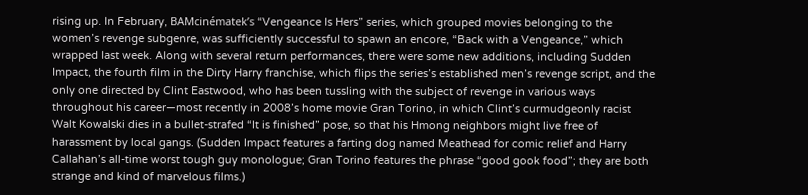rising up. In February, BAMcinématek’s “Vengeance Is Hers” series, which grouped movies belonging to the women’s revenge subgenre, was sufficiently successful to spawn an encore, “Back with a Vengeance,” which wrapped last week. Along with several return performances, there were some new additions, including Sudden Impact, the fourth film in the Dirty Harry franchise, which flips the series’s established men’s revenge script, and the only one directed by Clint Eastwood, who has been tussling with the subject of revenge in various ways throughout his career—most recently in 2008’s home movie Gran Torino, in which Clint’s curmudgeonly racist Walt Kowalski dies in a bullet-strafed “It is finished” pose, so that his Hmong neighbors might live free of harassment by local gangs. (Sudden Impact features a farting dog named Meathead for comic relief and Harry Callahan’s all-time worst tough guy monologue; Gran Torino features the phrase “good gook food”; they are both strange and kind of marvelous films.)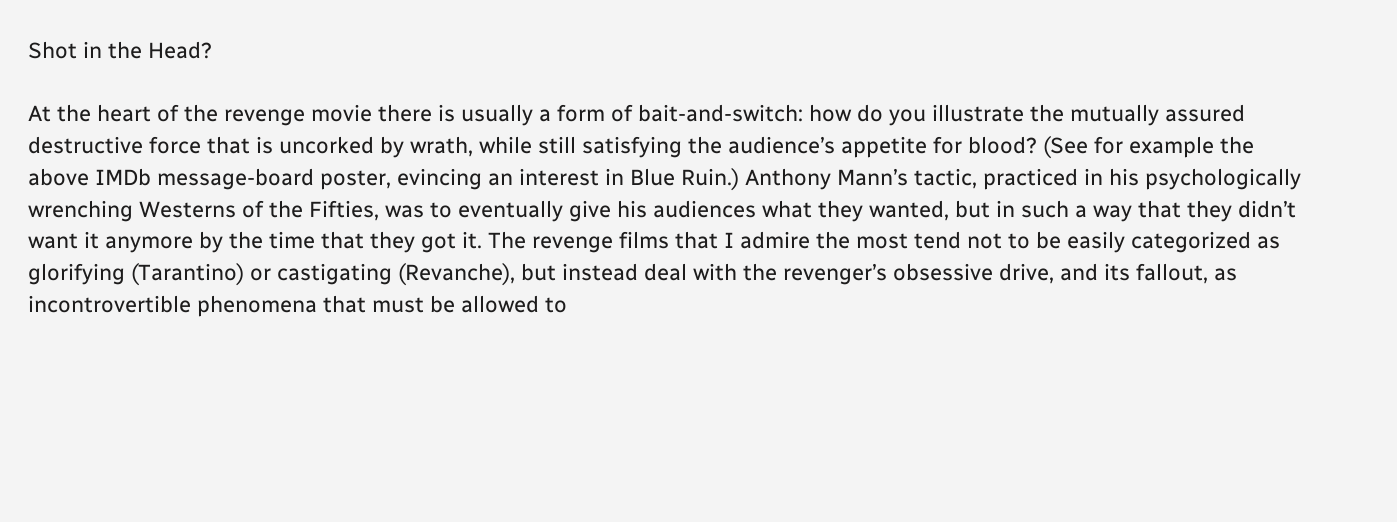Shot in the Head?

At the heart of the revenge movie there is usually a form of bait-and-switch: how do you illustrate the mutually assured destructive force that is uncorked by wrath, while still satisfying the audience’s appetite for blood? (See for example the above IMDb message-board poster, evincing an interest in Blue Ruin.) Anthony Mann’s tactic, practiced in his psychologically wrenching Westerns of the Fifties, was to eventually give his audiences what they wanted, but in such a way that they didn’t want it anymore by the time that they got it. The revenge films that I admire the most tend not to be easily categorized as glorifying (Tarantino) or castigating (Revanche), but instead deal with the revenger’s obsessive drive, and its fallout, as incontrovertible phenomena that must be allowed to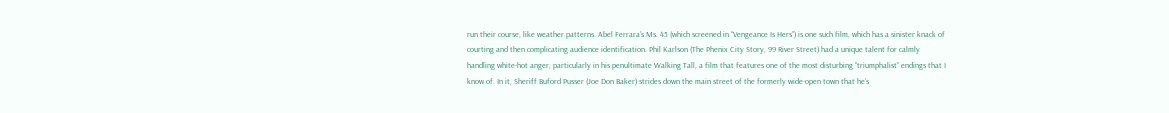run their course, like weather patterns. Abel Ferrara’s Ms. 45 (which screened in “Vengeance Is Hers”) is one such film, which has a sinister knack of courting and then complicating audience identification. Phil Karlson (The Phenix City Story, 99 River Street) had a unique talent for calmly handling white-hot anger, particularly in his penultimate Walking Tall, a film that features one of the most disturbing “triumphalist” endings that I know of. In it, Sheriff Buford Pusser (Joe Don Baker) strides down the main street of the formerly wide-open town that he’s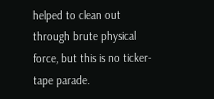helped to clean out through brute physical force, but this is no ticker-tape parade.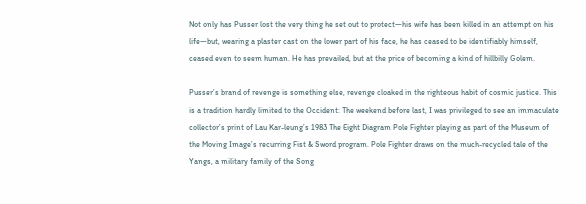Not only has Pusser lost the very thing he set out to protect—his wife has been killed in an attempt on his life—but, wearing a plaster cast on the lower part of his face, he has ceased to be identifiably himself, ceased even to seem human. He has prevailed, but at the price of becoming a kind of hillbilly Golem.

Pusser’s brand of revenge is something else, revenge cloaked in the righteous habit of cosmic justice. This is a tradition hardly limited to the Occident: The weekend before last, I was privileged to see an immaculate collector’s print of Lau Kar-leung’s 1983 The Eight Diagram Pole Fighter playing as part of the Museum of the Moving Image’s recurring Fist & Sword program. Pole Fighter draws on the much-recycled tale of the Yangs, a military family of the Song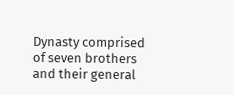Dynasty comprised of seven brothers and their general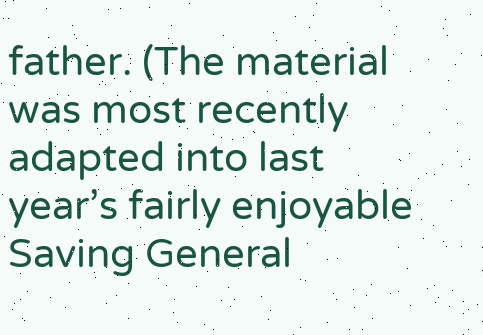father. (The material was most recently adapted into last year’s fairly enjoyable Saving General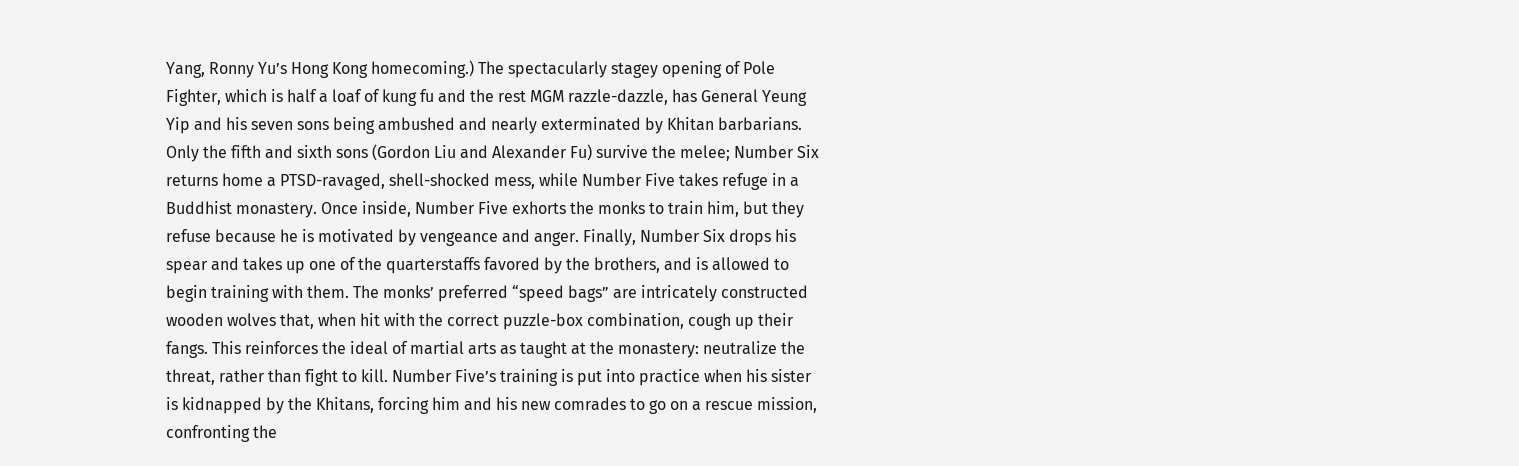Yang, Ronny Yu’s Hong Kong homecoming.) The spectacularly stagey opening of Pole Fighter, which is half a loaf of kung fu and the rest MGM razzle-dazzle, has General Yeung Yip and his seven sons being ambushed and nearly exterminated by Khitan barbarians. Only the fifth and sixth sons (Gordon Liu and Alexander Fu) survive the melee; Number Six returns home a PTSD-ravaged, shell-shocked mess, while Number Five takes refuge in a Buddhist monastery. Once inside, Number Five exhorts the monks to train him, but they refuse because he is motivated by vengeance and anger. Finally, Number Six drops his spear and takes up one of the quarterstaffs favored by the brothers, and is allowed to begin training with them. The monks’ preferred “speed bags” are intricately constructed wooden wolves that, when hit with the correct puzzle-box combination, cough up their fangs. This reinforces the ideal of martial arts as taught at the monastery: neutralize the threat, rather than fight to kill. Number Five’s training is put into practice when his sister is kidnapped by the Khitans, forcing him and his new comrades to go on a rescue mission, confronting the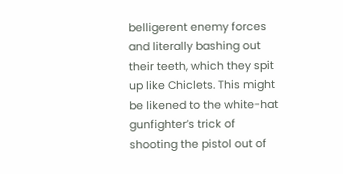belligerent enemy forces and literally bashing out their teeth, which they spit up like Chiclets. This might be likened to the white-hat gunfighter’s trick of shooting the pistol out of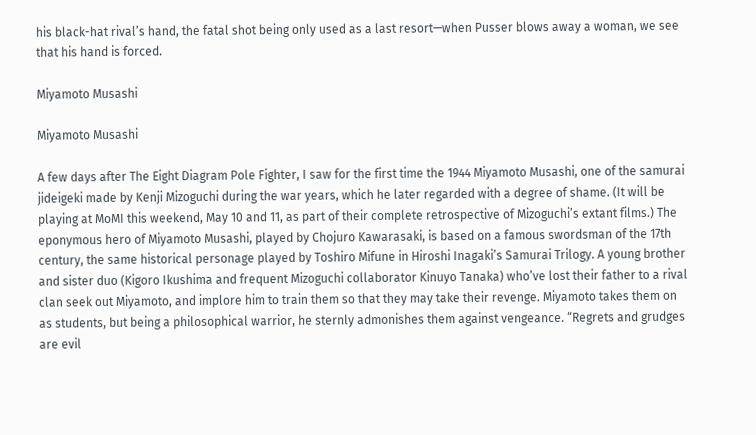his black-hat rival’s hand, the fatal shot being only used as a last resort—when Pusser blows away a woman, we see that his hand is forced.

Miyamoto Musashi

Miyamoto Musashi

A few days after The Eight Diagram Pole Fighter, I saw for the first time the 1944 Miyamoto Musashi, one of the samurai jideigeki made by Kenji Mizoguchi during the war years, which he later regarded with a degree of shame. (It will be playing at MoMI this weekend, May 10 and 11, as part of their complete retrospective of Mizoguchi’s extant films.) The eponymous hero of Miyamoto Musashi, played by Chojuro Kawarasaki, is based on a famous swordsman of the 17th century, the same historical personage played by Toshiro Mifune in Hiroshi Inagaki’s Samurai Trilogy. A young brother and sister duo (Kigoro Ikushima and frequent Mizoguchi collaborator Kinuyo Tanaka) who’ve lost their father to a rival clan seek out Miyamoto, and implore him to train them so that they may take their revenge. Miyamoto takes them on as students, but being a philosophical warrior, he sternly admonishes them against vengeance. “Regrets and grudges are evil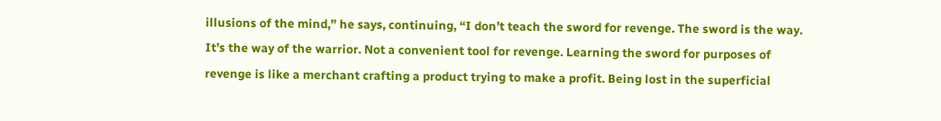illusions of the mind,” he says, continuing, “I don’t teach the sword for revenge. The sword is the way. It’s the way of the warrior. Not a convenient tool for revenge. Learning the sword for purposes of revenge is like a merchant crafting a product trying to make a profit. Being lost in the superficial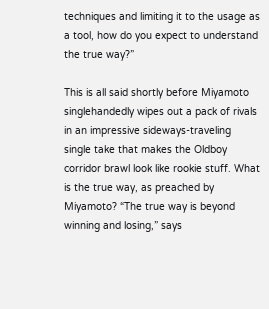techniques and limiting it to the usage as a tool, how do you expect to understand the true way?”

This is all said shortly before Miyamoto singlehandedly wipes out a pack of rivals in an impressive sideways-traveling single take that makes the Oldboy corridor brawl look like rookie stuff. What is the true way, as preached by Miyamoto? “The true way is beyond winning and losing,” says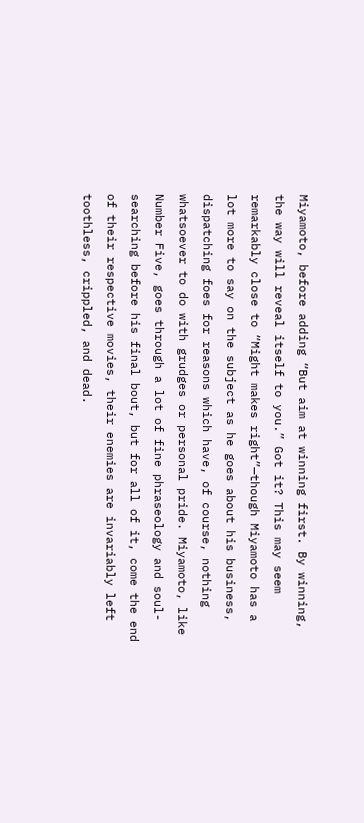Miyamoto, before adding “But aim at winning first. By winning, the way will reveal itself to you.” Got it? This may seem remarkably close to “Might makes right”—though Miyamoto has a lot more to say on the subject as he goes about his business, dispatching foes for reasons which have, of course, nothing whatsoever to do with grudges or personal pride. Miyamoto, like Number Five, goes through a lot of fine phraseology and soul-searching before his final bout, but for all of it, come the end of their respective movies, their enemies are invariably left toothless, crippled, and dead.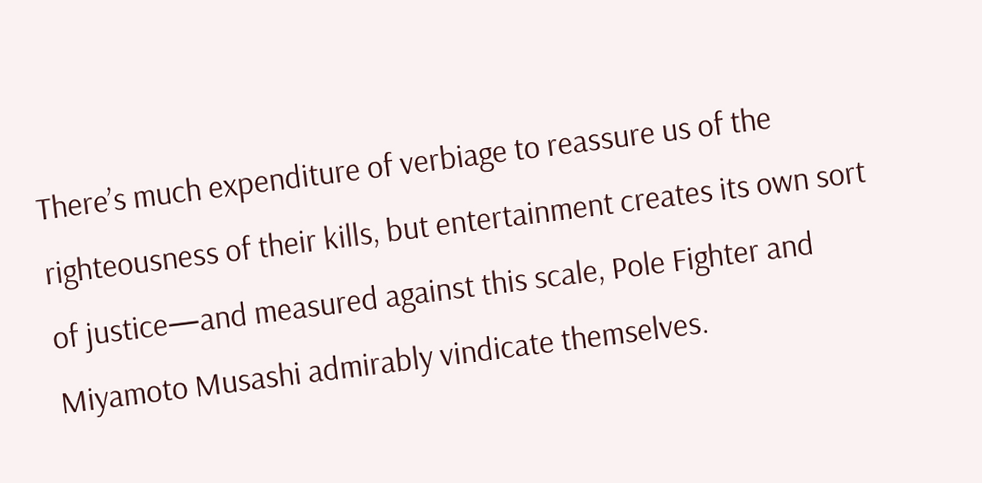There’s much expenditure of verbiage to reassure us of the righteousness of their kills, but entertainment creates its own sort of justice—and measured against this scale, Pole Fighter and Miyamoto Musashi admirably vindicate themselves.